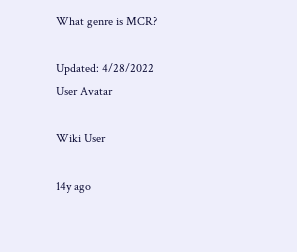What genre is MCR?

Updated: 4/28/2022
User Avatar

Wiki User

14y ago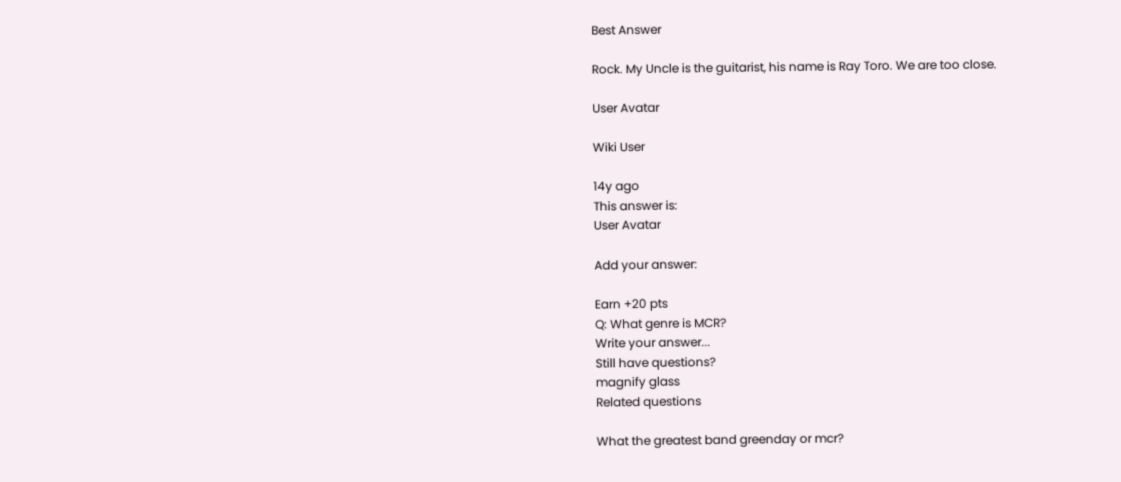Best Answer

Rock. My Uncle is the guitarist, his name is Ray Toro. We are too close.

User Avatar

Wiki User

14y ago
This answer is:
User Avatar

Add your answer:

Earn +20 pts
Q: What genre is MCR?
Write your answer...
Still have questions?
magnify glass
Related questions

What the greatest band greenday or mcr?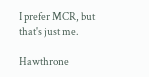I prefer MCR, but that's just me.

Hawthrone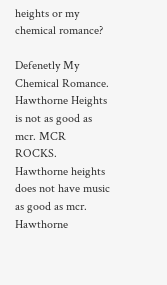heights or my chemical romance?

Defenetly My Chemical Romance. Hawthorne Heights is not as good as mcr. MCR ROCKS. Hawthorne heights does not have music as good as mcr. Hawthorne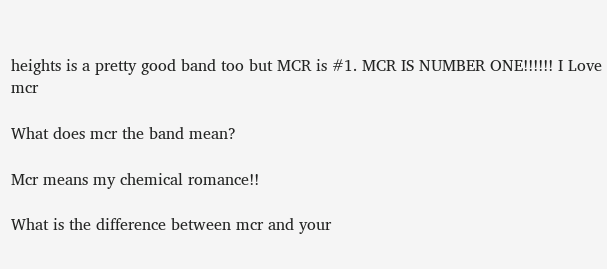heights is a pretty good band too but MCR is #1. MCR IS NUMBER ONE!!!!!! I Love mcr

What does mcr the band mean?

Mcr means my chemical romance!!

What is the difference between mcr and your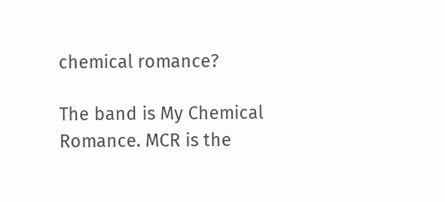chemical romance?

The band is My Chemical Romance. MCR is the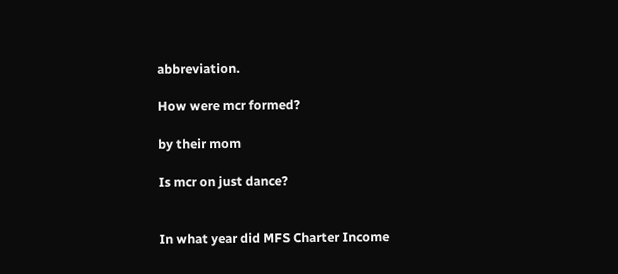abbreviation.

How were mcr formed?

by their mom

Is mcr on just dance?


In what year did MFS Charter Income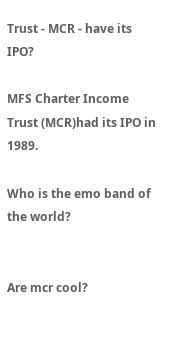Trust - MCR - have its IPO?

MFS Charter Income Trust (MCR)had its IPO in 1989.

Who is the emo band of the world?


Are mcr cool?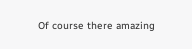Of course there amazing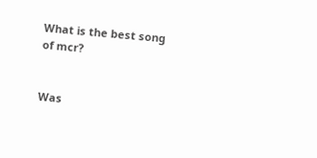What is the best song of mcr?


Was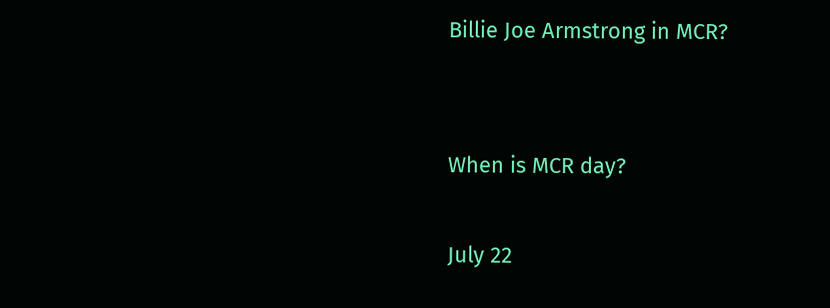Billie Joe Armstrong in MCR?


When is MCR day?

July 22